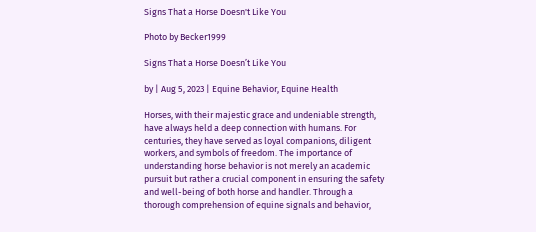Signs That a Horse Doesn't Like You

Photo by Becker1999

Signs That a Horse Doesn’t Like You

by | Aug 5, 2023 | Equine Behavior, Equine Health

Horses, with their majestic grace and undeniable strength, have always held a deep connection with humans. For centuries, they have served as loyal companions, diligent workers, and symbols of freedom. The importance of understanding horse behavior is not merely an academic pursuit but rather a crucial component in ensuring the safety and well-being of both horse and handler. Through a thorough comprehension of equine signals and behavior,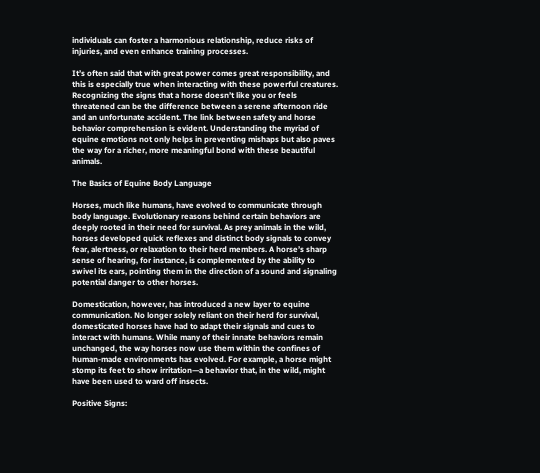individuals can foster a harmonious relationship, reduce risks of injuries, and even enhance training processes.

It’s often said that with great power comes great responsibility, and this is especially true when interacting with these powerful creatures. Recognizing the signs that a horse doesn’t like you or feels threatened can be the difference between a serene afternoon ride and an unfortunate accident. The link between safety and horse behavior comprehension is evident. Understanding the myriad of equine emotions not only helps in preventing mishaps but also paves the way for a richer, more meaningful bond with these beautiful animals.

The Basics of Equine Body Language

Horses, much like humans, have evolved to communicate through body language. Evolutionary reasons behind certain behaviors are deeply rooted in their need for survival. As prey animals in the wild, horses developed quick reflexes and distinct body signals to convey fear, alertness, or relaxation to their herd members. A horse’s sharp sense of hearing, for instance, is complemented by the ability to swivel its ears, pointing them in the direction of a sound and signaling potential danger to other horses.

Domestication, however, has introduced a new layer to equine communication. No longer solely reliant on their herd for survival, domesticated horses have had to adapt their signals and cues to interact with humans. While many of their innate behaviors remain unchanged, the way horses now use them within the confines of human-made environments has evolved. For example, a horse might stomp its feet to show irritation—a behavior that, in the wild, might have been used to ward off insects.

Positive Signs: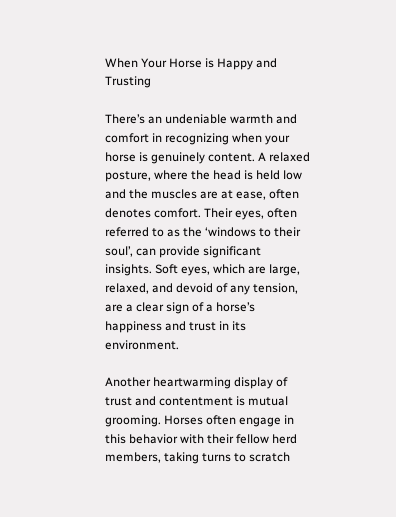When Your Horse is Happy and Trusting

There’s an undeniable warmth and comfort in recognizing when your horse is genuinely content. A relaxed posture, where the head is held low and the muscles are at ease, often denotes comfort. Their eyes, often referred to as the ‘windows to their soul’, can provide significant insights. Soft eyes, which are large, relaxed, and devoid of any tension, are a clear sign of a horse’s happiness and trust in its environment.

Another heartwarming display of trust and contentment is mutual grooming. Horses often engage in this behavior with their fellow herd members, taking turns to scratch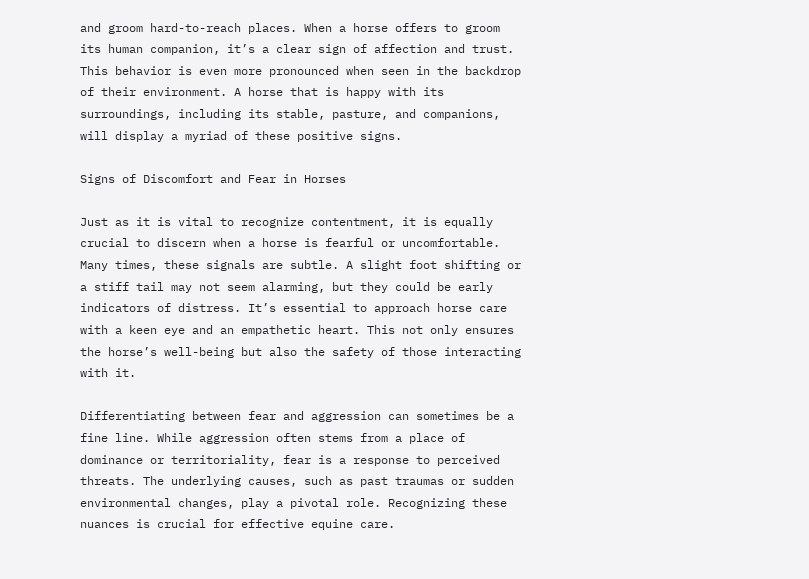and groom hard-to-reach places. When a horse offers to groom its human companion, it’s a clear sign of affection and trust. This behavior is even more pronounced when seen in the backdrop of their environment. A horse that is happy with its surroundings, including its stable, pasture, and companions, will display a myriad of these positive signs.

Signs of Discomfort and Fear in Horses

Just as it is vital to recognize contentment, it is equally crucial to discern when a horse is fearful or uncomfortable. Many times, these signals are subtle. A slight foot shifting or a stiff tail may not seem alarming, but they could be early indicators of distress. It’s essential to approach horse care with a keen eye and an empathetic heart. This not only ensures the horse’s well-being but also the safety of those interacting with it.

Differentiating between fear and aggression can sometimes be a fine line. While aggression often stems from a place of dominance or territoriality, fear is a response to perceived threats. The underlying causes, such as past traumas or sudden environmental changes, play a pivotal role. Recognizing these nuances is crucial for effective equine care.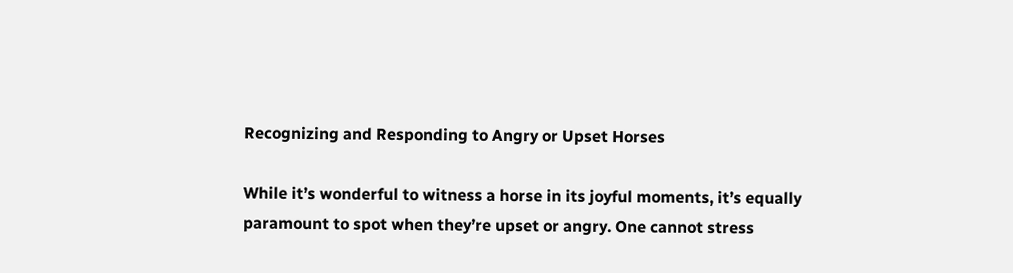Recognizing and Responding to Angry or Upset Horses

While it’s wonderful to witness a horse in its joyful moments, it’s equally paramount to spot when they’re upset or angry. One cannot stress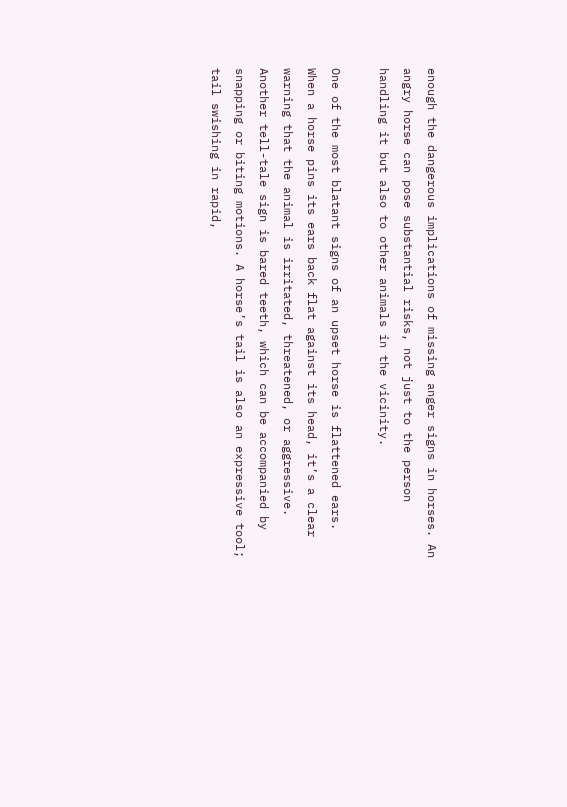enough the dangerous implications of missing anger signs in horses. An angry horse can pose substantial risks, not just to the person handling it but also to other animals in the vicinity.

One of the most blatant signs of an upset horse is flattened ears. When a horse pins its ears back flat against its head, it’s a clear warning that the animal is irritated, threatened, or aggressive. Another tell-tale sign is bared teeth, which can be accompanied by snapping or biting motions. A horse’s tail is also an expressive tool; tail swishing in rapid,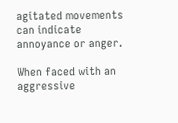agitated movements can indicate annoyance or anger.

When faced with an aggressive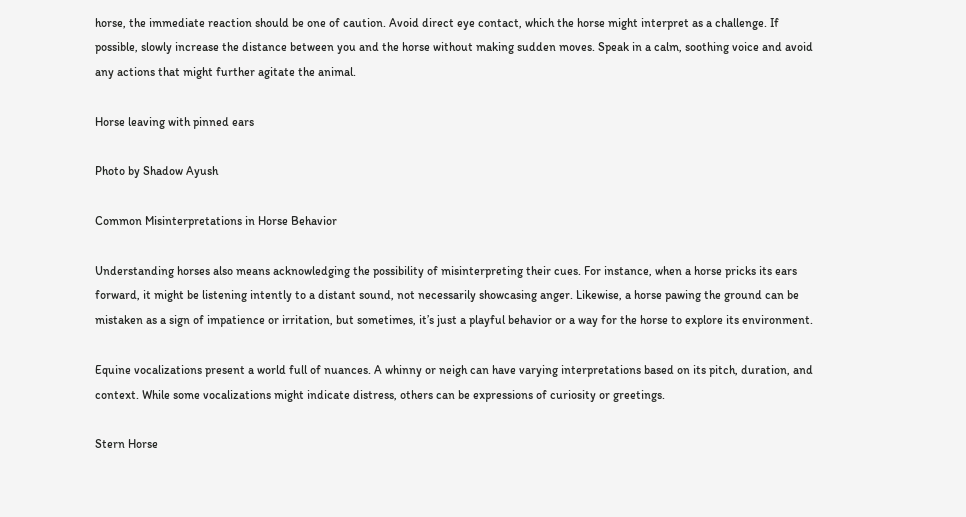horse, the immediate reaction should be one of caution. Avoid direct eye contact, which the horse might interpret as a challenge. If possible, slowly increase the distance between you and the horse without making sudden moves. Speak in a calm, soothing voice and avoid any actions that might further agitate the animal.

Horse leaving with pinned ears

Photo by Shadow Ayush

Common Misinterpretations in Horse Behavior

Understanding horses also means acknowledging the possibility of misinterpreting their cues. For instance, when a horse pricks its ears forward, it might be listening intently to a distant sound, not necessarily showcasing anger. Likewise, a horse pawing the ground can be mistaken as a sign of impatience or irritation, but sometimes, it’s just a playful behavior or a way for the horse to explore its environment.

Equine vocalizations present a world full of nuances. A whinny or neigh can have varying interpretations based on its pitch, duration, and context. While some vocalizations might indicate distress, others can be expressions of curiosity or greetings.

Stern Horse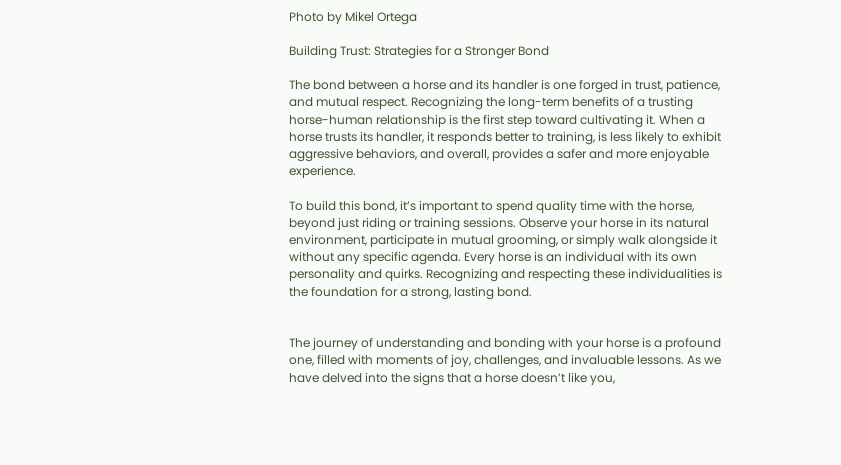Photo by Mikel Ortega

Building Trust: Strategies for a Stronger Bond

The bond between a horse and its handler is one forged in trust, patience, and mutual respect. Recognizing the long-term benefits of a trusting horse-human relationship is the first step toward cultivating it. When a horse trusts its handler, it responds better to training, is less likely to exhibit aggressive behaviors, and overall, provides a safer and more enjoyable experience.

To build this bond, it’s important to spend quality time with the horse, beyond just riding or training sessions. Observe your horse in its natural environment, participate in mutual grooming, or simply walk alongside it without any specific agenda. Every horse is an individual with its own personality and quirks. Recognizing and respecting these individualities is the foundation for a strong, lasting bond.


The journey of understanding and bonding with your horse is a profound one, filled with moments of joy, challenges, and invaluable lessons. As we have delved into the signs that a horse doesn’t like you,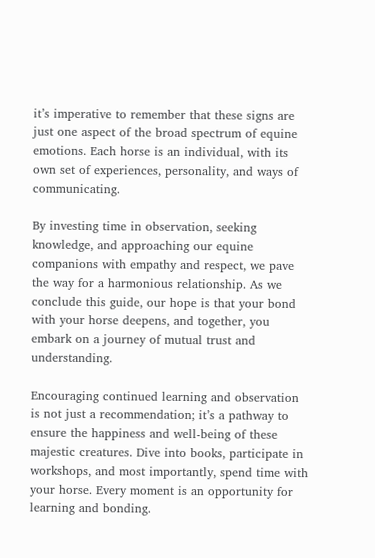it’s imperative to remember that these signs are just one aspect of the broad spectrum of equine emotions. Each horse is an individual, with its own set of experiences, personality, and ways of communicating.

By investing time in observation, seeking knowledge, and approaching our equine companions with empathy and respect, we pave the way for a harmonious relationship. As we conclude this guide, our hope is that your bond with your horse deepens, and together, you embark on a journey of mutual trust and understanding.

Encouraging continued learning and observation is not just a recommendation; it’s a pathway to ensure the happiness and well-being of these majestic creatures. Dive into books, participate in workshops, and most importantly, spend time with your horse. Every moment is an opportunity for learning and bonding.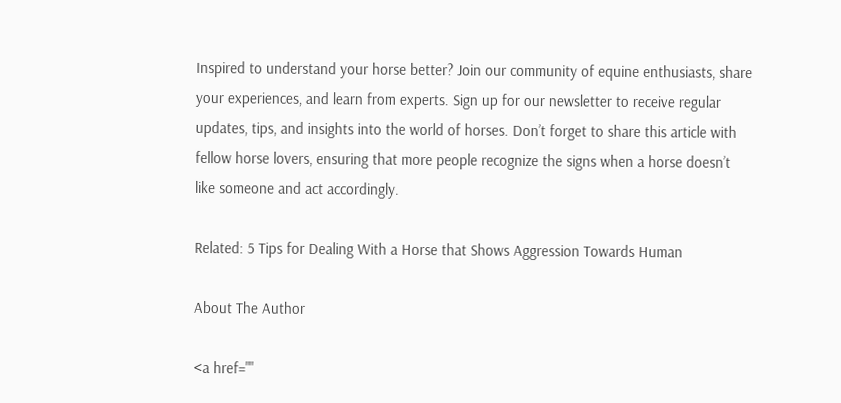Inspired to understand your horse better? Join our community of equine enthusiasts, share your experiences, and learn from experts. Sign up for our newsletter to receive regular updates, tips, and insights into the world of horses. Don’t forget to share this article with fellow horse lovers, ensuring that more people recognize the signs when a horse doesn’t like someone and act accordingly.

Related: 5 Tips for Dealing With a Horse that Shows Aggression Towards Human

About The Author

<a href=""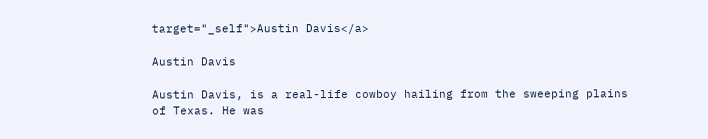target="_self">Austin Davis</a>

Austin Davis

Austin Davis, is a real-life cowboy hailing from the sweeping plains of Texas. He was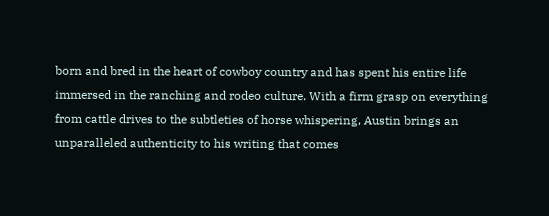born and bred in the heart of cowboy country and has spent his entire life immersed in the ranching and rodeo culture. With a firm grasp on everything from cattle drives to the subtleties of horse whispering, Austin brings an unparalleled authenticity to his writing that comes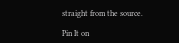straight from the source.

Pin It on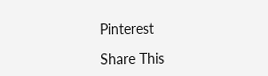Pinterest

Share This